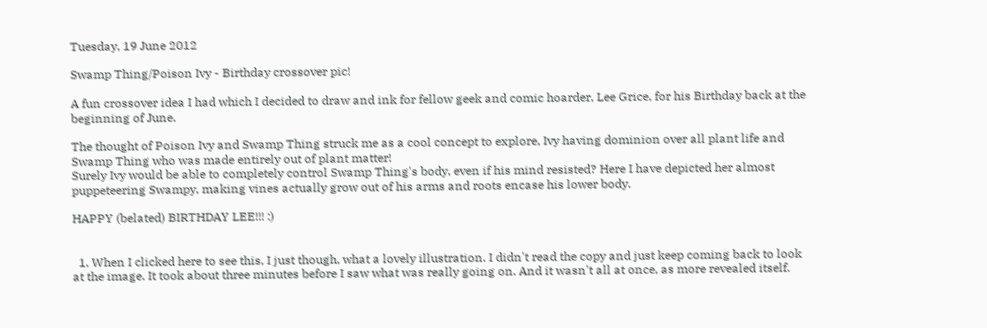Tuesday, 19 June 2012

Swamp Thing/Poison Ivy - Birthday crossover pic!

A fun crossover idea I had which I decided to draw and ink for fellow geek and comic hoarder, Lee Grice, for his Birthday back at the beginning of June.

The thought of Poison Ivy and Swamp Thing struck me as a cool concept to explore, Ivy having dominion over all plant life and Swamp Thing who was made entirely out of plant matter!
Surely Ivy would be able to completely control Swamp Thing's body, even if his mind resisted? Here I have depicted her almost puppeteering Swampy, making vines actually grow out of his arms and roots encase his lower body.

HAPPY (belated) BIRTHDAY LEE!!! :)


  1. When I clicked here to see this, I just though, what a lovely illustration. I didn't read the copy and just keep coming back to look at the image. It took about three minutes before I saw what was really going on. And it wasn't all at once, as more revealed itself.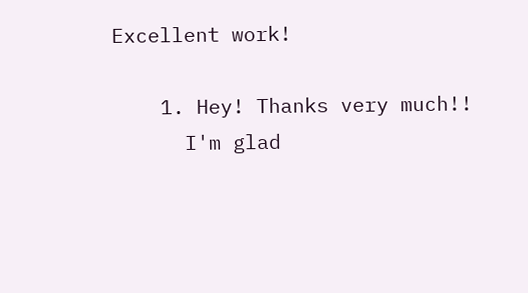Excellent work!

    1. Hey! Thanks very much!!
      I'm glad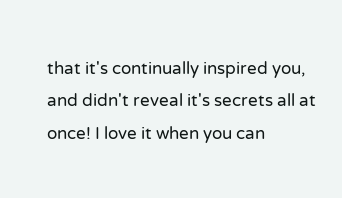that it's continually inspired you, and didn't reveal it's secrets all at once! I love it when you can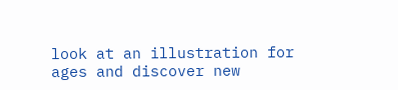look at an illustration for ages and discover new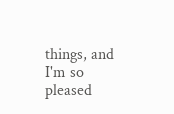things, and I'm so pleased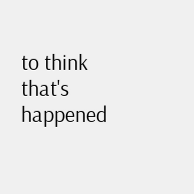to think that's happened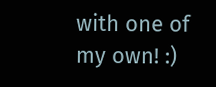with one of my own! :)